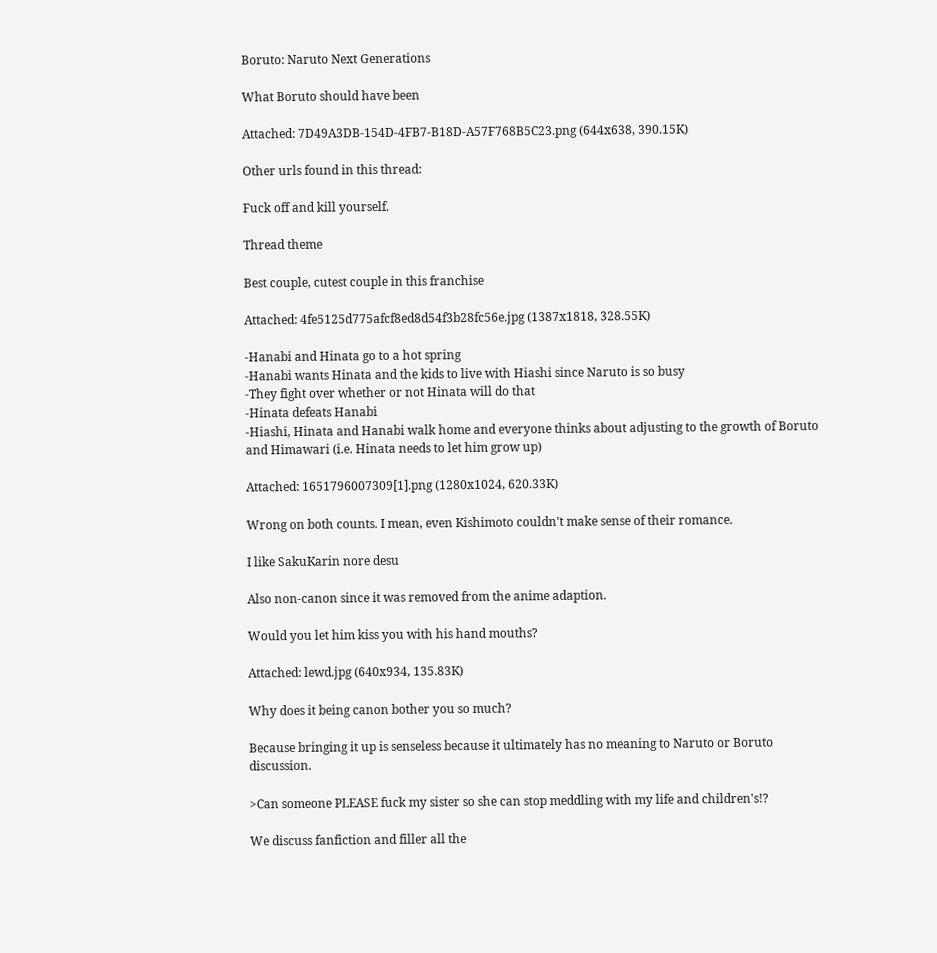Boruto: Naruto Next Generations

What Boruto should have been

Attached: 7D49A3DB-154D-4FB7-B18D-A57F768B5C23.png (644x638, 390.15K)

Other urls found in this thread:

Fuck off and kill yourself.

Thread theme

Best couple, cutest couple in this franchise

Attached: 4fe5125d775afcf8ed8d54f3b28fc56e.jpg (1387x1818, 328.55K)

-Hanabi and Hinata go to a hot spring
-Hanabi wants Hinata and the kids to live with Hiashi since Naruto is so busy
-They fight over whether or not Hinata will do that
-Hinata defeats Hanabi
-Hiashi, Hinata and Hanabi walk home and everyone thinks about adjusting to the growth of Boruto and Himawari (i.e. Hinata needs to let him grow up)

Attached: 1651796007309[1].png (1280x1024, 620.33K)

Wrong on both counts. I mean, even Kishimoto couldn't make sense of their romance.

I like SakuKarin nore desu

Also non-canon since it was removed from the anime adaption.

Would you let him kiss you with his hand mouths?

Attached: lewd.jpg (640x934, 135.83K)

Why does it being canon bother you so much?

Because bringing it up is senseless because it ultimately has no meaning to Naruto or Boruto discussion.

>Can someone PLEASE fuck my sister so she can stop meddling with my life and children's!?

We discuss fanfiction and filler all the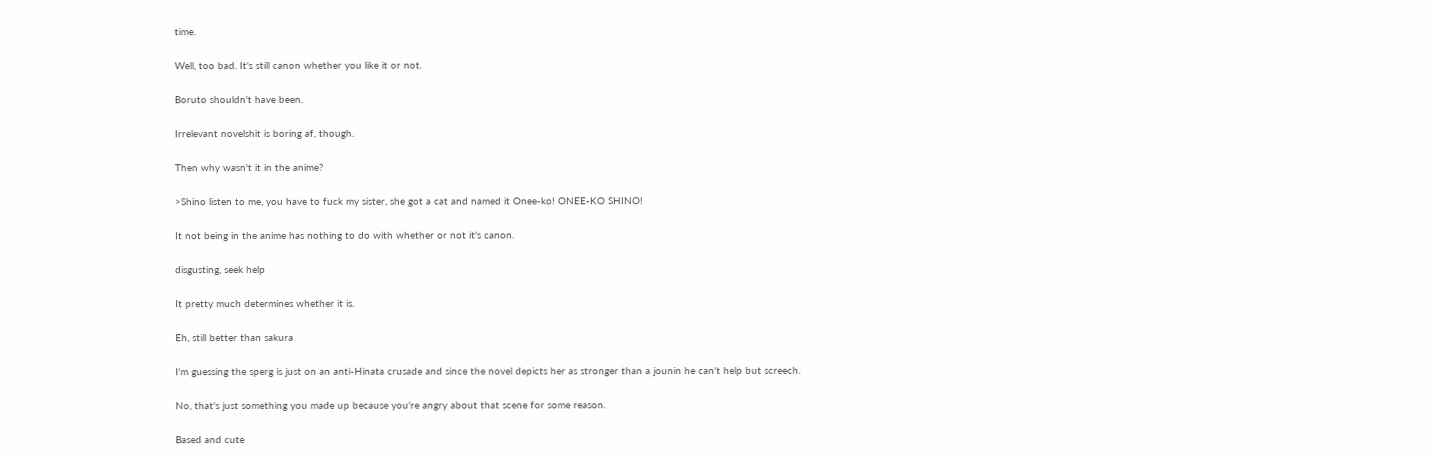time.

Well, too bad. It's still canon whether you like it or not.

Boruto shouldn't have been.

Irrelevant novelshit is boring af, though.

Then why wasn't it in the anime?

>Shino listen to me, you have to fuck my sister, she got a cat and named it Onee-ko! ONEE-KO SHINO!

It not being in the anime has nothing to do with whether or not it's canon.

disgusting, seek help

It pretty much determines whether it is.

Eh, still better than sakura

I'm guessing the sperg is just on an anti-Hinata crusade and since the novel depicts her as stronger than a jounin he can't help but screech.

No, that's just something you made up because you're angry about that scene for some reason.

Based and cute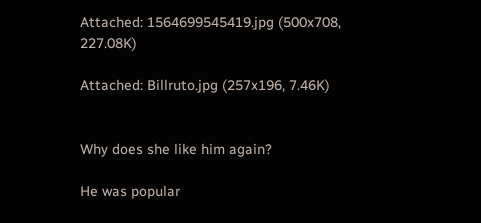Attached: 1564699545419.jpg (500x708, 227.08K)

Attached: Billruto.jpg (257x196, 7.46K)


Why does she like him again?

He was popular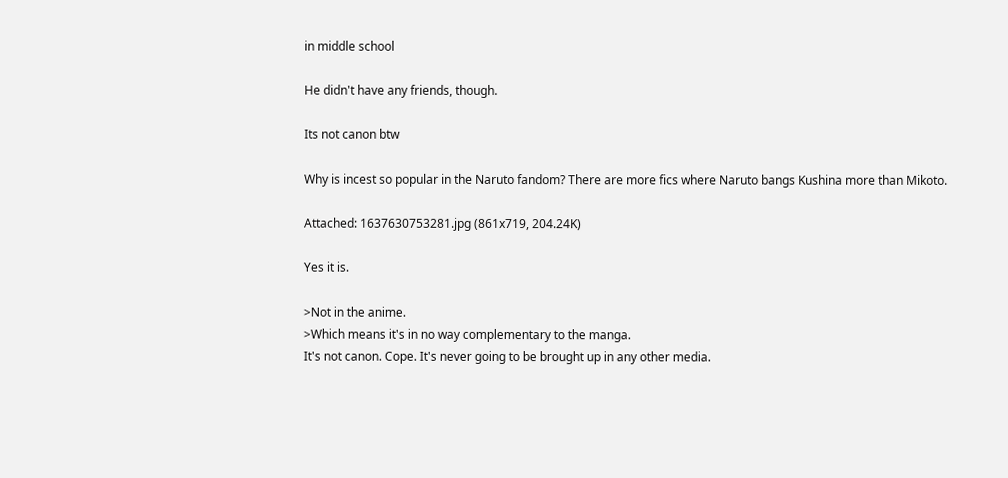in middle school

He didn't have any friends, though.

Its not canon btw

Why is incest so popular in the Naruto fandom? There are more fics where Naruto bangs Kushina more than Mikoto.

Attached: 1637630753281.jpg (861x719, 204.24K)

Yes it is.

>Not in the anime.
>Which means it's in no way complementary to the manga.
It's not canon. Cope. It's never going to be brought up in any other media.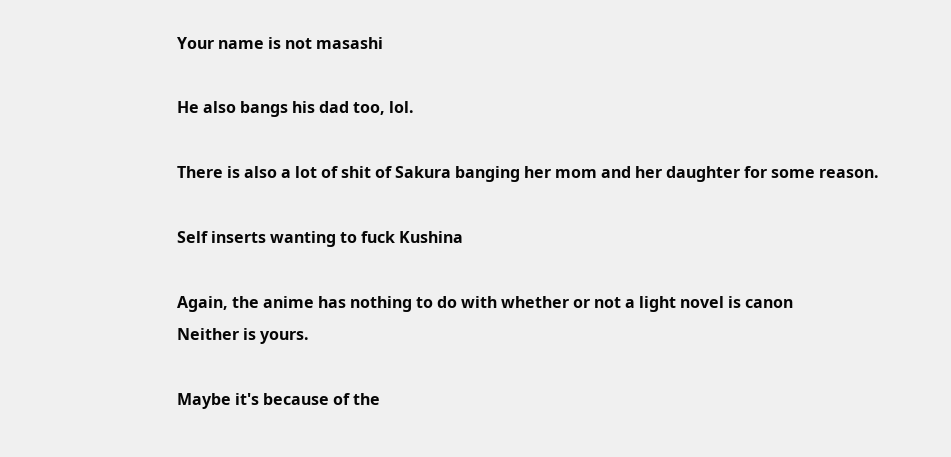Your name is not masashi

He also bangs his dad too, lol.

There is also a lot of shit of Sakura banging her mom and her daughter for some reason.

Self inserts wanting to fuck Kushina

Again, the anime has nothing to do with whether or not a light novel is canon
Neither is yours.

Maybe it's because of the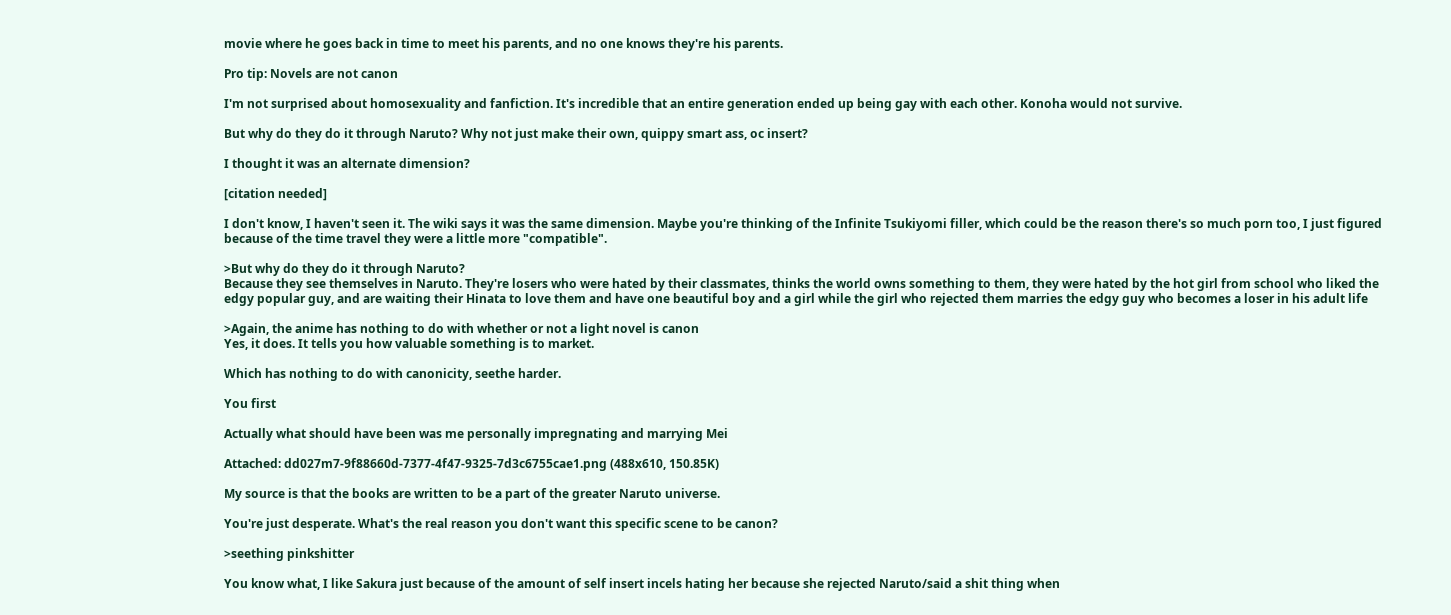movie where he goes back in time to meet his parents, and no one knows they're his parents.

Pro tip: Novels are not canon

I'm not surprised about homosexuality and fanfiction. It's incredible that an entire generation ended up being gay with each other. Konoha would not survive.

But why do they do it through Naruto? Why not just make their own, quippy smart ass, oc insert?

I thought it was an alternate dimension?

[citation needed]

I don't know, I haven't seen it. The wiki says it was the same dimension. Maybe you're thinking of the Infinite Tsukiyomi filler, which could be the reason there's so much porn too, I just figured because of the time travel they were a little more "compatible".

>But why do they do it through Naruto?
Because they see themselves in Naruto. They're losers who were hated by their classmates, thinks the world owns something to them, they were hated by the hot girl from school who liked the edgy popular guy, and are waiting their Hinata to love them and have one beautiful boy and a girl while the girl who rejected them marries the edgy guy who becomes a loser in his adult life

>Again, the anime has nothing to do with whether or not a light novel is canon
Yes, it does. It tells you how valuable something is to market.

Which has nothing to do with canonicity, seethe harder.

You first

Actually what should have been was me personally impregnating and marrying Mei

Attached: dd027m7-9f88660d-7377-4f47-9325-7d3c6755cae1.png (488x610, 150.85K)

My source is that the books are written to be a part of the greater Naruto universe.

You're just desperate. What's the real reason you don't want this specific scene to be canon?

>seething pinkshitter

You know what, I like Sakura just because of the amount of self insert incels hating her because she rejected Naruto/said a shit thing when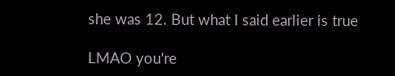she was 12. But what I said earlier is true

LMAO you're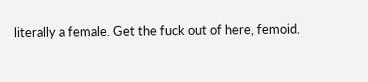literally a female. Get the fuck out of here, femoid.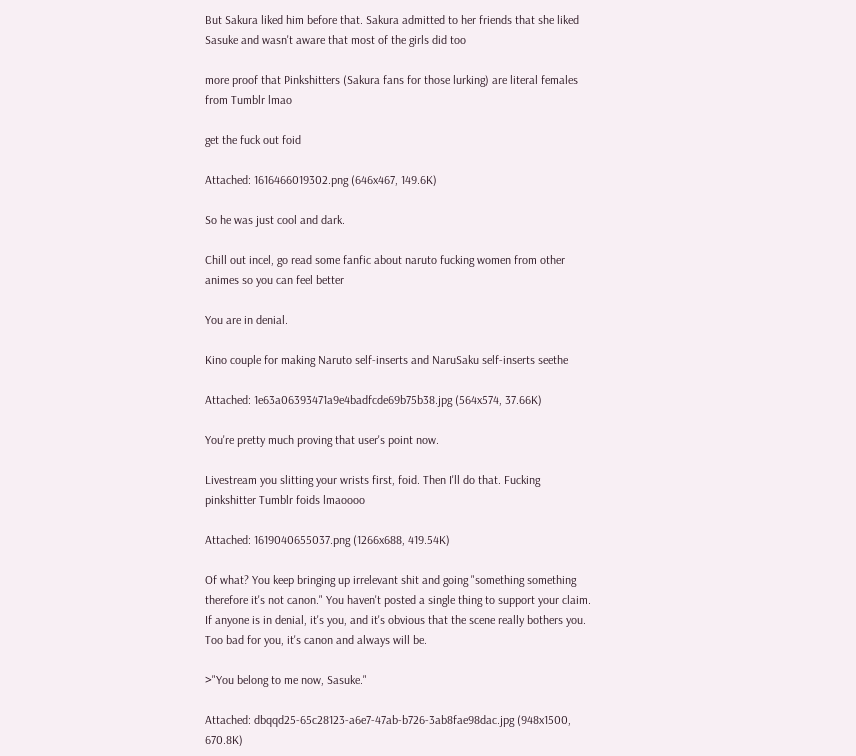But Sakura liked him before that. Sakura admitted to her friends that she liked Sasuke and wasn't aware that most of the girls did too

more proof that Pinkshitters (Sakura fans for those lurking) are literal females from Tumblr lmao

get the fuck out foid

Attached: 1616466019302.png (646x467, 149.6K)

So he was just cool and dark.

Chill out incel, go read some fanfic about naruto fucking women from other animes so you can feel better

You are in denial.

Kino couple for making Naruto self-inserts and NaruSaku self-inserts seethe

Attached: 1e63a06393471a9e4badfcde69b75b38.jpg (564x574, 37.66K)

You're pretty much proving that user's point now.

Livestream you slitting your wrists first, foid. Then I'll do that. Fucking pinkshitter Tumblr foids lmaoooo

Attached: 1619040655037.png (1266x688, 419.54K)

Of what? You keep bringing up irrelevant shit and going "something something therefore it's not canon." You haven't posted a single thing to support your claim. If anyone is in denial, it's you, and it's obvious that the scene really bothers you. Too bad for you, it's canon and always will be.

>"You belong to me now, Sasuke."

Attached: dbqqd25-65c28123-a6e7-47ab-b726-3ab8fae98dac.jpg (948x1500, 670.8K)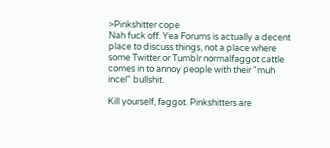>Pinkshitter cope
Nah fuck off. Yea Forums is actually a decent place to discuss things, not a place where some Twitter or Tumblr normalfaggot cattle comes in to annoy people with their "muh incel" bullshit.

Kill yourself, faggot. Pinkshitters are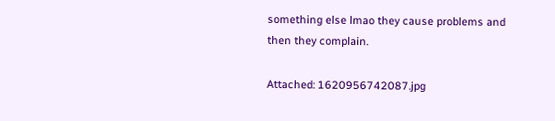something else lmao they cause problems and then they complain.

Attached: 1620956742087.jpg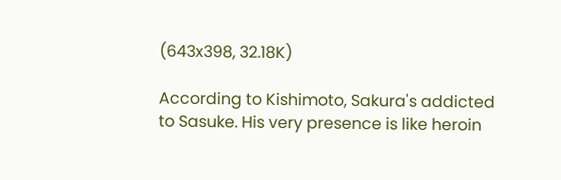(643x398, 32.18K)

According to Kishimoto, Sakura's addicted to Sasuke. His very presence is like heroin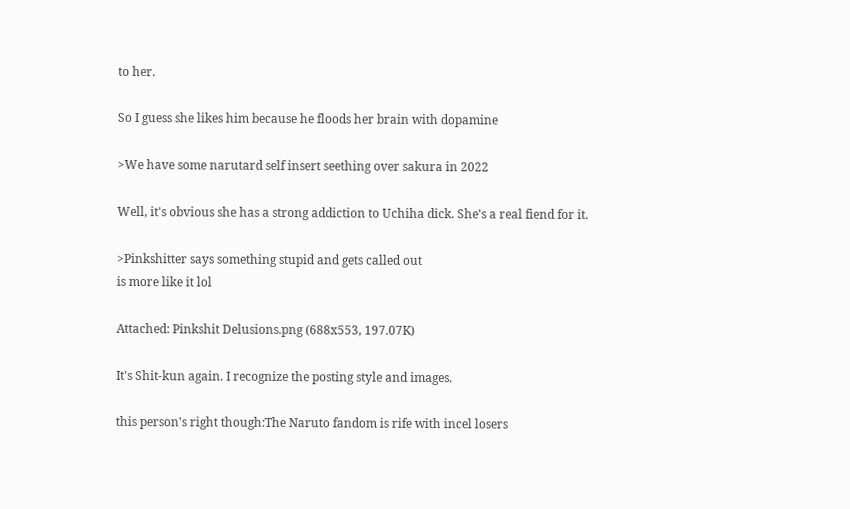to her.

So I guess she likes him because he floods her brain with dopamine

>We have some narutard self insert seething over sakura in 2022

Well, it's obvious she has a strong addiction to Uchiha dick. She's a real fiend for it.

>Pinkshitter says something stupid and gets called out
is more like it lol

Attached: Pinkshit Delusions.png (688x553, 197.07K)

It's Shit-kun again. I recognize the posting style and images.

this person's right though:The Naruto fandom is rife with incel losers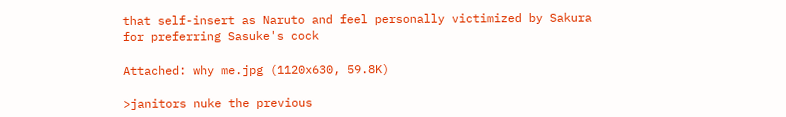that self-insert as Naruto and feel personally victimized by Sakura for preferring Sasuke's cock

Attached: why me.jpg (1120x630, 59.8K)

>janitors nuke the previous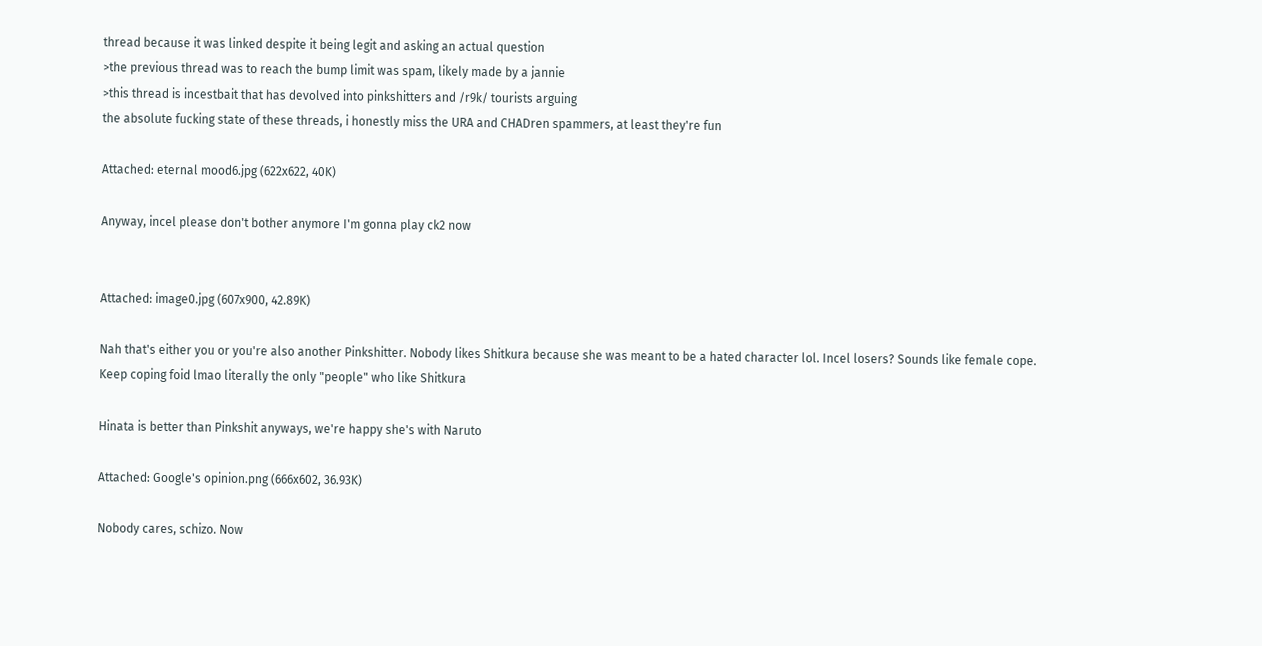thread because it was linked despite it being legit and asking an actual question
>the previous thread was to reach the bump limit was spam, likely made by a jannie
>this thread is incestbait that has devolved into pinkshitters and /r9k/ tourists arguing
the absolute fucking state of these threads, i honestly miss the URA and CHADren spammers, at least they're fun

Attached: eternal mood6.jpg (622x622, 40K)

Anyway, incel please don't bother anymore I'm gonna play ck2 now


Attached: image0.jpg (607x900, 42.89K)

Nah that's either you or you're also another Pinkshitter. Nobody likes Shitkura because she was meant to be a hated character lol. Incel losers? Sounds like female cope. Keep coping foid lmao literally the only "people" who like Shitkura

Hinata is better than Pinkshit anyways, we're happy she's with Naruto

Attached: Google's opinion.png (666x602, 36.93K)

Nobody cares, schizo. Now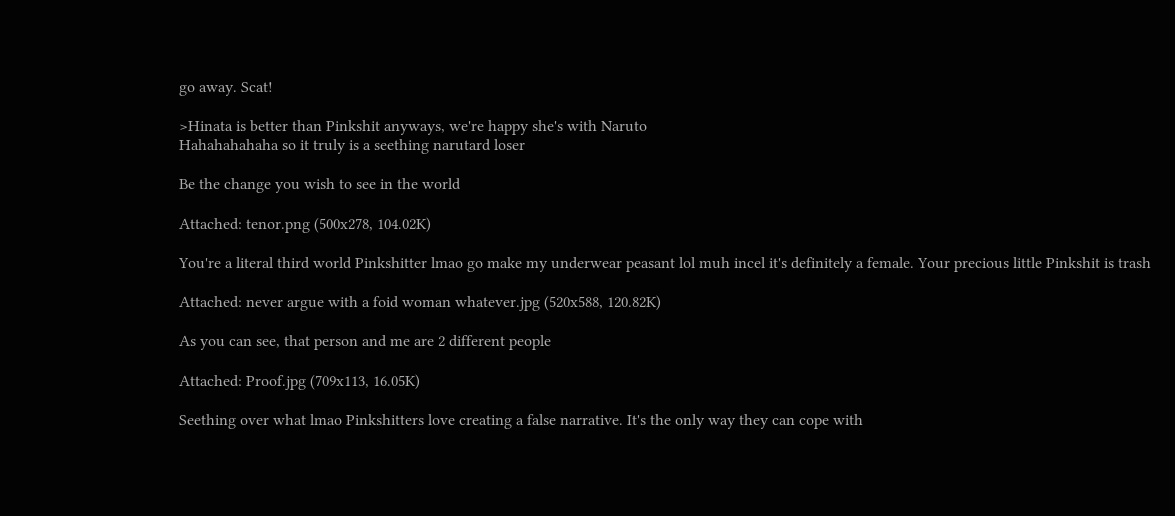go away. Scat!

>Hinata is better than Pinkshit anyways, we're happy she's with Naruto
Hahahahahaha so it truly is a seething narutard loser

Be the change you wish to see in the world

Attached: tenor.png (500x278, 104.02K)

You're a literal third world Pinkshitter lmao go make my underwear peasant lol muh incel it's definitely a female. Your precious little Pinkshit is trash

Attached: never argue with a foid woman whatever.jpg (520x588, 120.82K)

As you can see, that person and me are 2 different people

Attached: Proof.jpg (709x113, 16.05K)

Seething over what lmao Pinkshitters love creating a false narrative. It's the only way they can cope with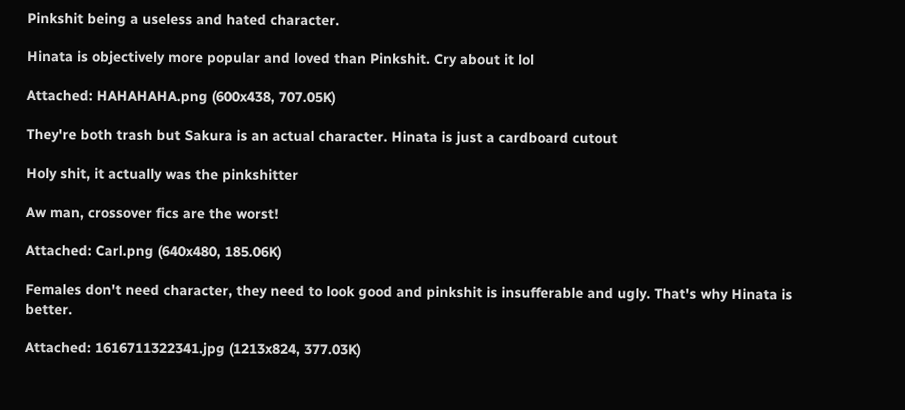Pinkshit being a useless and hated character.

Hinata is objectively more popular and loved than Pinkshit. Cry about it lol

Attached: HAHAHAHA.png (600x438, 707.05K)

They're both trash but Sakura is an actual character. Hinata is just a cardboard cutout

Holy shit, it actually was the pinkshitter

Aw man, crossover fics are the worst!

Attached: Carl.png (640x480, 185.06K)

Females don't need character, they need to look good and pinkshit is insufferable and ugly. That's why Hinata is better.

Attached: 1616711322341.jpg (1213x824, 377.03K)